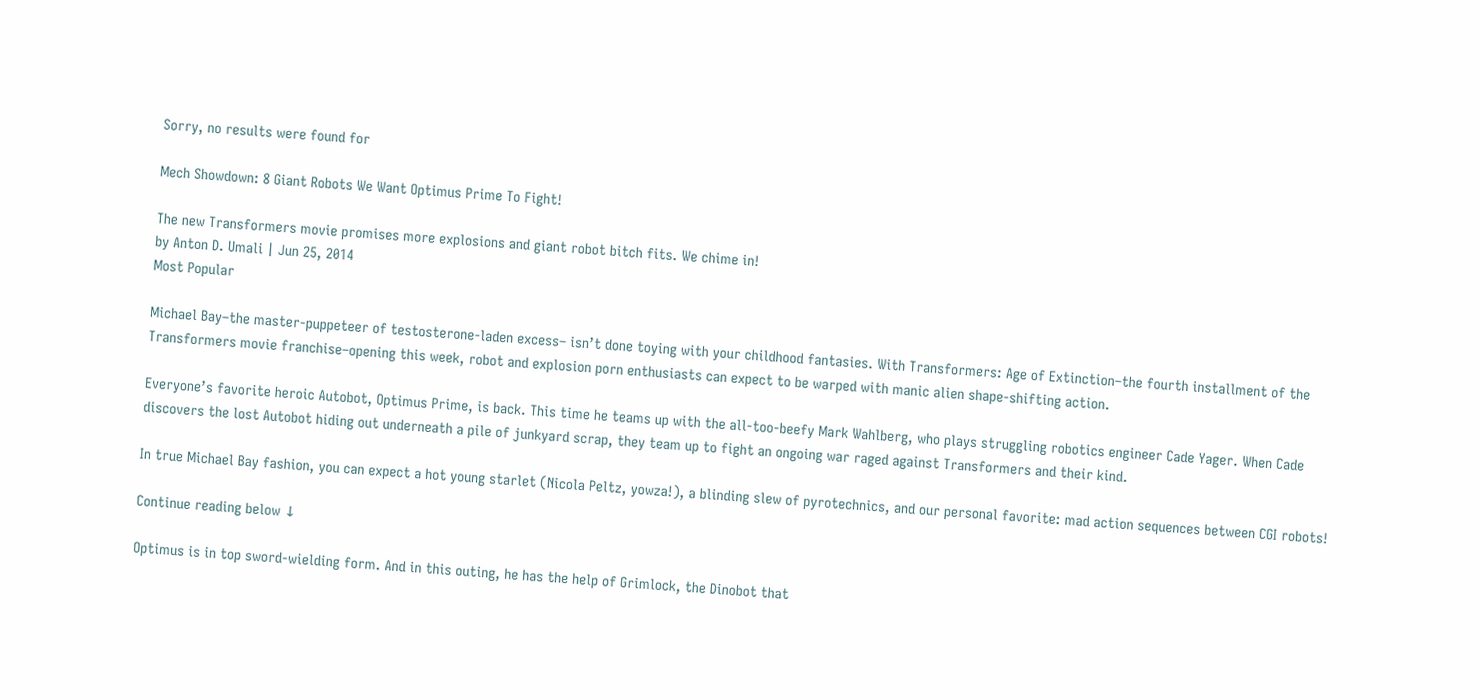Sorry, no results were found for

Mech Showdown: 8 Giant Robots We Want Optimus Prime To Fight!

The new Transformers movie promises more explosions and giant robot bitch fits. We chime in!
by Anton D. Umali | Jun 25, 2014
Most Popular

Michael Bay–the master-puppeteer of testosterone-laden excess– isn’t done toying with your childhood fantasies. With Transformers: Age of Extinction–the fourth installment of the Transformers movie franchise–opening this week, robot and explosion porn enthusiasts can expect to be warped with manic alien shape-shifting action.

Everyone’s favorite heroic Autobot, Optimus Prime, is back. This time he teams up with the all-too-beefy Mark Wahlberg, who plays struggling robotics engineer Cade Yager. When Cade discovers the lost Autobot hiding out underneath a pile of junkyard scrap, they team up to fight an ongoing war raged against Transformers and their kind.

In true Michael Bay fashion, you can expect a hot young starlet (Nicola Peltz, yowza!), a blinding slew of pyrotechnics, and our personal favorite: mad action sequences between CGI robots!

Continue reading below ↓

Optimus is in top sword-wielding form. And in this outing, he has the help of Grimlock, the Dinobot that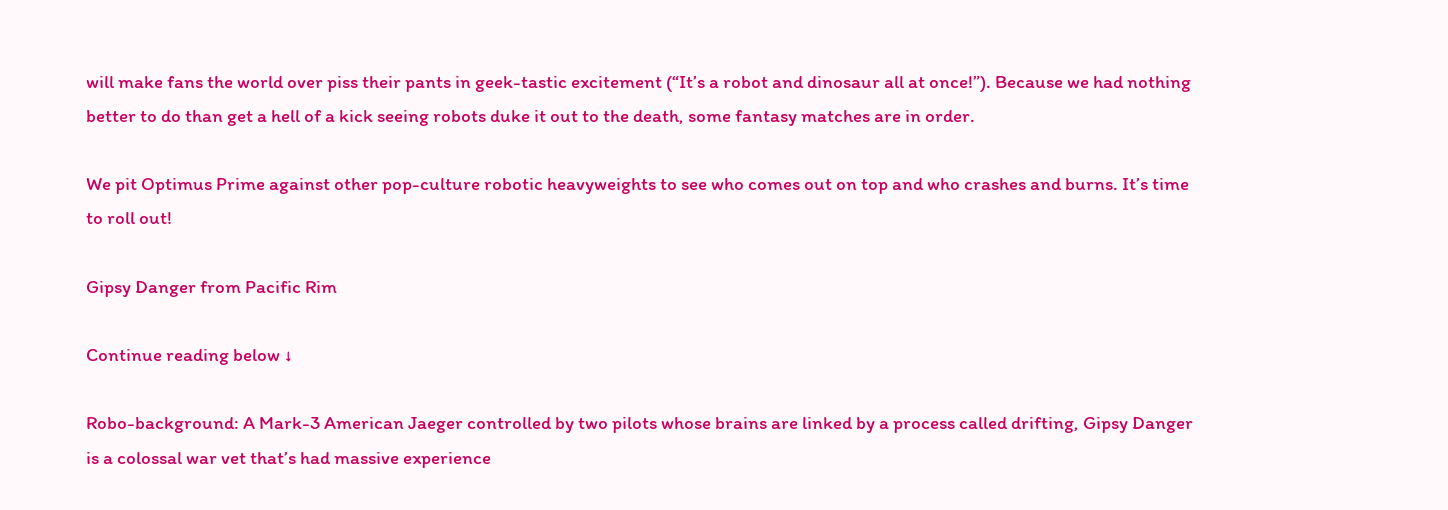will make fans the world over piss their pants in geek-tastic excitement (“It’s a robot and dinosaur all at once!”). Because we had nothing better to do than get a hell of a kick seeing robots duke it out to the death, some fantasy matches are in order.

We pit Optimus Prime against other pop-culture robotic heavyweights to see who comes out on top and who crashes and burns. It’s time to roll out!

Gipsy Danger from Pacific Rim

Continue reading below ↓

Robo-background: A Mark-3 American Jaeger controlled by two pilots whose brains are linked by a process called drifting, Gipsy Danger is a colossal war vet that’s had massive experience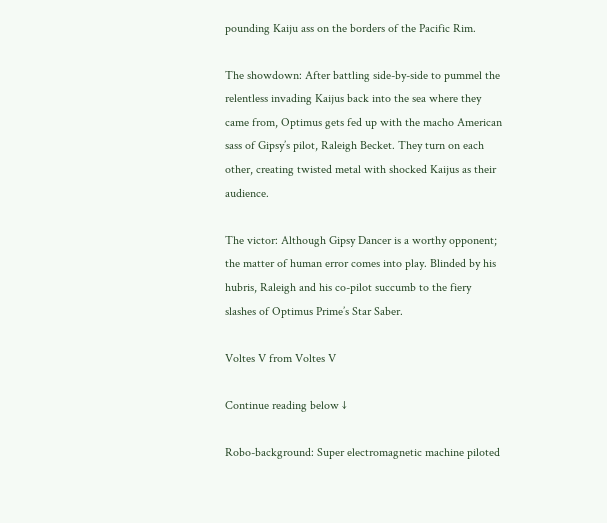pounding Kaiju ass on the borders of the Pacific Rim.

The showdown: After battling side-by-side to pummel the relentless invading Kaijus back into the sea where they came from, Optimus gets fed up with the macho American sass of Gipsy’s pilot, Raleigh Becket. They turn on each other, creating twisted metal with shocked Kaijus as their audience.

The victor: Although Gipsy Dancer is a worthy opponent; the matter of human error comes into play. Blinded by his hubris, Raleigh and his co-pilot succumb to the fiery slashes of Optimus Prime’s Star Saber.

Voltes V from Voltes V

Continue reading below ↓

Robo-background: Super electromagnetic machine piloted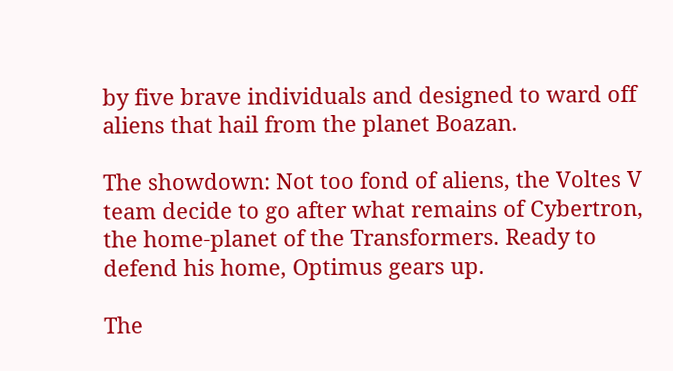by five brave individuals and designed to ward off aliens that hail from the planet Boazan.

The showdown: Not too fond of aliens, the Voltes V team decide to go after what remains of Cybertron, the home-planet of the Transformers. Ready to defend his home, Optimus gears up.

The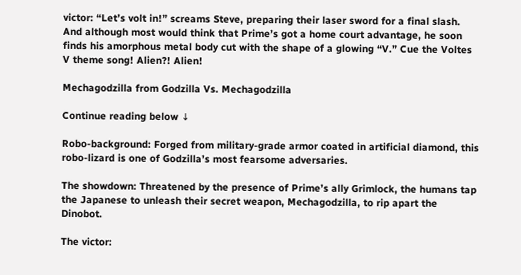victor: “Let’s volt in!” screams Steve, preparing their laser sword for a final slash. And although most would think that Prime’s got a home court advantage, he soon finds his amorphous metal body cut with the shape of a glowing “V.” Cue the Voltes V theme song! Alien?! Alien!

Mechagodzilla from Godzilla Vs. Mechagodzilla

Continue reading below ↓

Robo-background: Forged from military-grade armor coated in artificial diamond, this robo-lizard is one of Godzilla’s most fearsome adversaries.

The showdown: Threatened by the presence of Prime’s ally Grimlock, the humans tap the Japanese to unleash their secret weapon, Mechagodzilla, to rip apart the Dinobot.

The victor: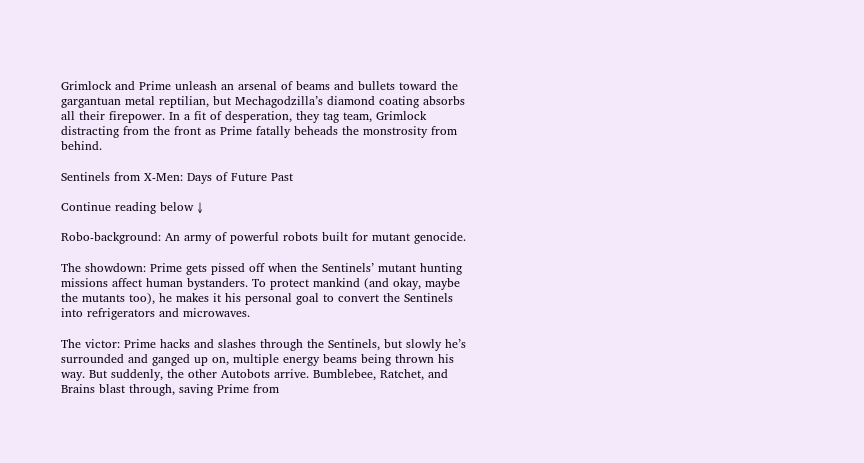Grimlock and Prime unleash an arsenal of beams and bullets toward the gargantuan metal reptilian, but Mechagodzilla’s diamond coating absorbs all their firepower. In a fit of desperation, they tag team, Grimlock distracting from the front as Prime fatally beheads the monstrosity from behind.

Sentinels from X-Men: Days of Future Past

Continue reading below ↓

Robo-background: An army of powerful robots built for mutant genocide.

The showdown: Prime gets pissed off when the Sentinels’ mutant hunting missions affect human bystanders. To protect mankind (and okay, maybe the mutants too), he makes it his personal goal to convert the Sentinels into refrigerators and microwaves.

The victor: Prime hacks and slashes through the Sentinels, but slowly he’s surrounded and ganged up on, multiple energy beams being thrown his way. But suddenly, the other Autobots arrive. Bumblebee, Ratchet, and Brains blast through, saving Prime from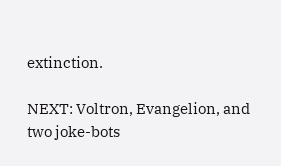extinction.

NEXT: Voltron, Evangelion, and two joke-bots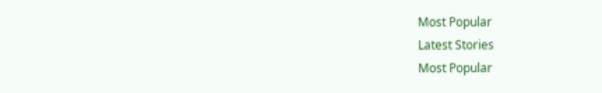Most Popular
Latest Stories
Most Popular